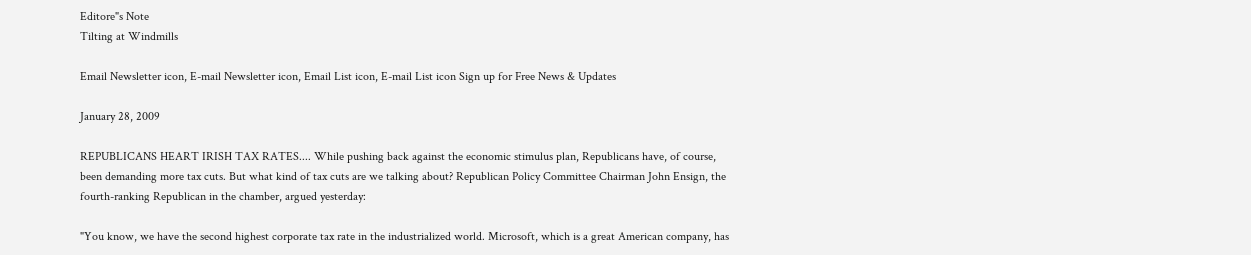Editore"s Note
Tilting at Windmills

Email Newsletter icon, E-mail Newsletter icon, Email List icon, E-mail List icon Sign up for Free News & Updates

January 28, 2009

REPUBLICANS HEART IRISH TAX RATES.... While pushing back against the economic stimulus plan, Republicans have, of course, been demanding more tax cuts. But what kind of tax cuts are we talking about? Republican Policy Committee Chairman John Ensign, the fourth-ranking Republican in the chamber, argued yesterday:

"You know, we have the second highest corporate tax rate in the industrialized world. Microsoft, which is a great American company, has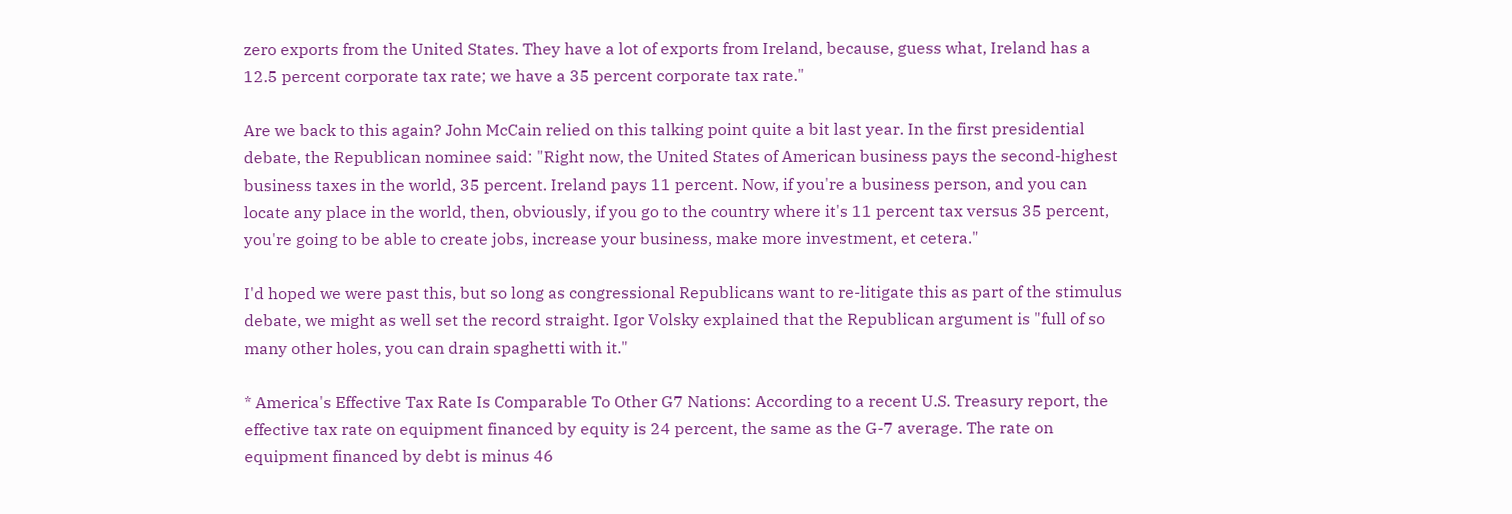zero exports from the United States. They have a lot of exports from Ireland, because, guess what, Ireland has a 12.5 percent corporate tax rate; we have a 35 percent corporate tax rate."

Are we back to this again? John McCain relied on this talking point quite a bit last year. In the first presidential debate, the Republican nominee said: "Right now, the United States of American business pays the second-highest business taxes in the world, 35 percent. Ireland pays 11 percent. Now, if you're a business person, and you can locate any place in the world, then, obviously, if you go to the country where it's 11 percent tax versus 35 percent, you're going to be able to create jobs, increase your business, make more investment, et cetera."

I'd hoped we were past this, but so long as congressional Republicans want to re-litigate this as part of the stimulus debate, we might as well set the record straight. Igor Volsky explained that the Republican argument is "full of so many other holes, you can drain spaghetti with it."

* America's Effective Tax Rate Is Comparable To Other G7 Nations: According to a recent U.S. Treasury report, the effective tax rate on equipment financed by equity is 24 percent, the same as the G-7 average. The rate on equipment financed by debt is minus 46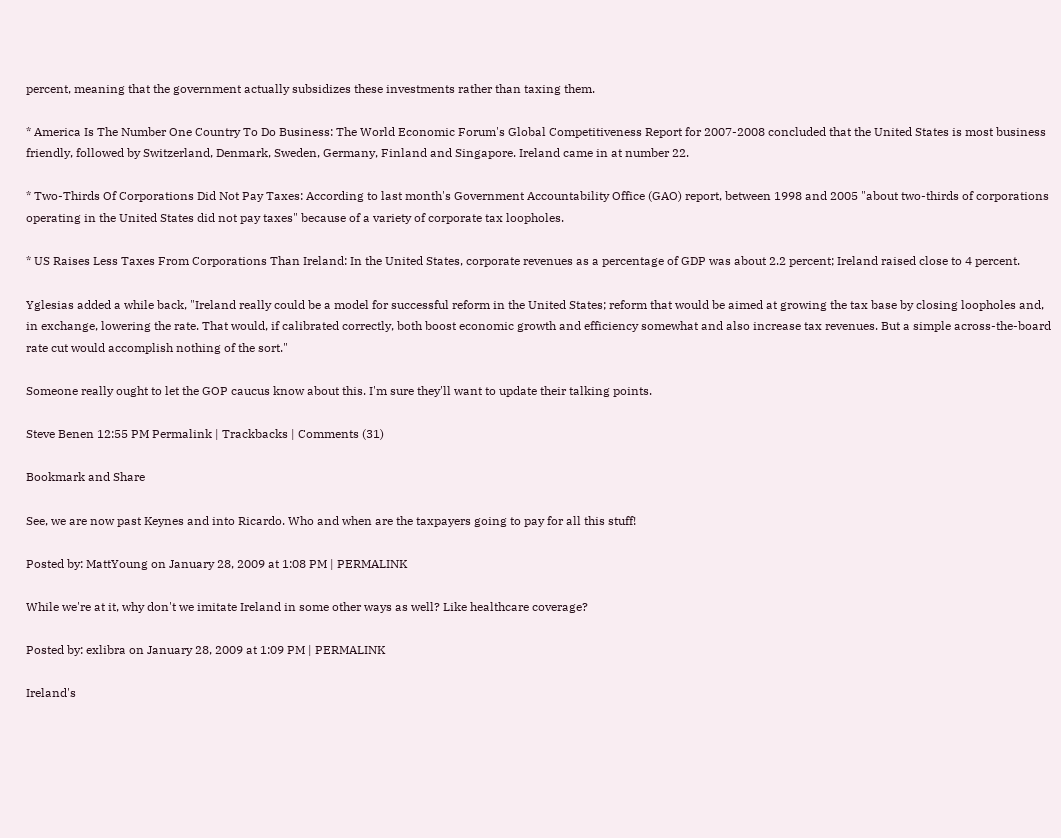percent, meaning that the government actually subsidizes these investments rather than taxing them.

* America Is The Number One Country To Do Business: The World Economic Forum's Global Competitiveness Report for 2007-2008 concluded that the United States is most business friendly, followed by Switzerland, Denmark, Sweden, Germany, Finland and Singapore. Ireland came in at number 22.

* Two-Thirds Of Corporations Did Not Pay Taxes: According to last month's Government Accountability Office (GAO) report, between 1998 and 2005 "about two-thirds of corporations operating in the United States did not pay taxes" because of a variety of corporate tax loopholes.

* US Raises Less Taxes From Corporations Than Ireland: In the United States, corporate revenues as a percentage of GDP was about 2.2 percent; Ireland raised close to 4 percent.

Yglesias added a while back, "Ireland really could be a model for successful reform in the United States; reform that would be aimed at growing the tax base by closing loopholes and, in exchange, lowering the rate. That would, if calibrated correctly, both boost economic growth and efficiency somewhat and also increase tax revenues. But a simple across-the-board rate cut would accomplish nothing of the sort."

Someone really ought to let the GOP caucus know about this. I'm sure they'll want to update their talking points.

Steve Benen 12:55 PM Permalink | Trackbacks | Comments (31)

Bookmark and Share

See, we are now past Keynes and into Ricardo. Who and when are the taxpayers going to pay for all this stuff!

Posted by: MattYoung on January 28, 2009 at 1:08 PM | PERMALINK

While we're at it, why don't we imitate Ireland in some other ways as well? Like healthcare coverage?

Posted by: exlibra on January 28, 2009 at 1:09 PM | PERMALINK

Ireland's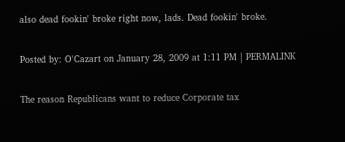also dead fookin' broke right now, lads. Dead fookin' broke.

Posted by: O'Cazart on January 28, 2009 at 1:11 PM | PERMALINK

The reason Republicans want to reduce Corporate tax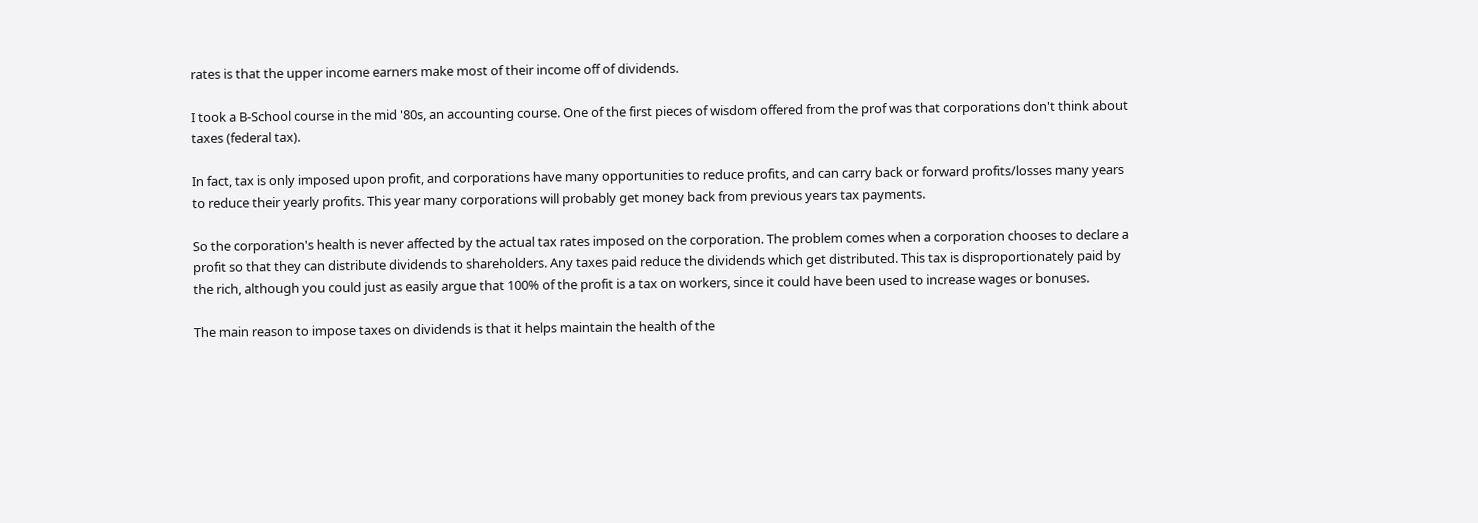rates is that the upper income earners make most of their income off of dividends.

I took a B-School course in the mid '80s, an accounting course. One of the first pieces of wisdom offered from the prof was that corporations don't think about taxes (federal tax).

In fact, tax is only imposed upon profit, and corporations have many opportunities to reduce profits, and can carry back or forward profits/losses many years to reduce their yearly profits. This year many corporations will probably get money back from previous years tax payments.

So the corporation's health is never affected by the actual tax rates imposed on the corporation. The problem comes when a corporation chooses to declare a profit so that they can distribute dividends to shareholders. Any taxes paid reduce the dividends which get distributed. This tax is disproportionately paid by the rich, although you could just as easily argue that 100% of the profit is a tax on workers, since it could have been used to increase wages or bonuses.

The main reason to impose taxes on dividends is that it helps maintain the health of the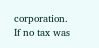corporation. If no tax was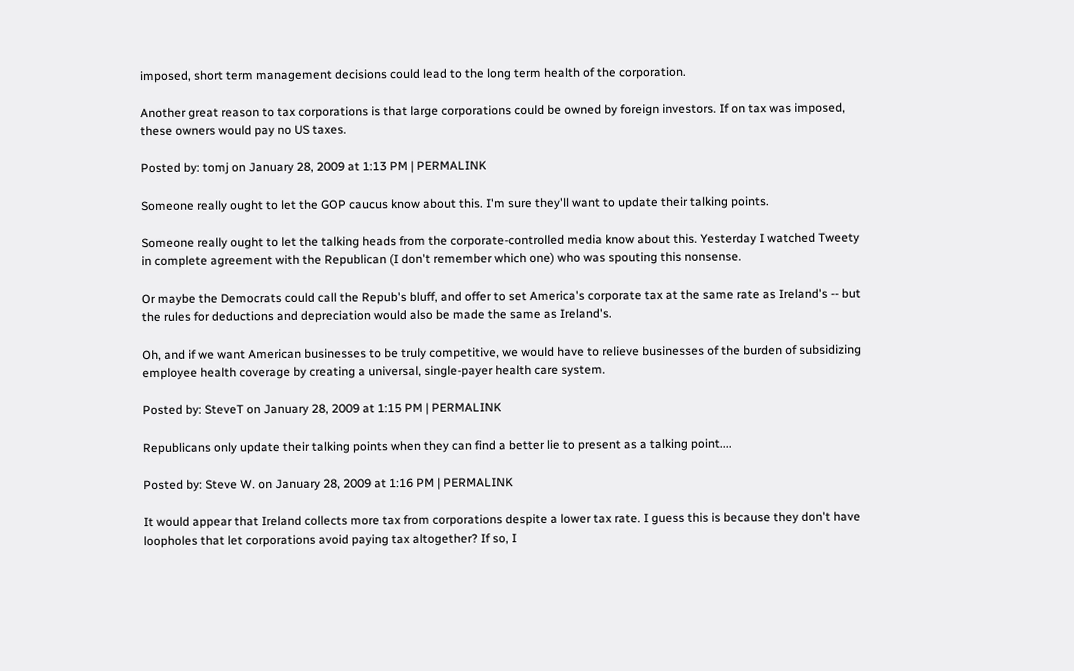imposed, short term management decisions could lead to the long term health of the corporation.

Another great reason to tax corporations is that large corporations could be owned by foreign investors. If on tax was imposed, these owners would pay no US taxes.

Posted by: tomj on January 28, 2009 at 1:13 PM | PERMALINK

Someone really ought to let the GOP caucus know about this. I'm sure they'll want to update their talking points.

Someone really ought to let the talking heads from the corporate-controlled media know about this. Yesterday I watched Tweety in complete agreement with the Republican (I don't remember which one) who was spouting this nonsense.

Or maybe the Democrats could call the Repub's bluff, and offer to set America's corporate tax at the same rate as Ireland's -- but the rules for deductions and depreciation would also be made the same as Ireland's.

Oh, and if we want American businesses to be truly competitive, we would have to relieve businesses of the burden of subsidizing employee health coverage by creating a universal, single-payer health care system.

Posted by: SteveT on January 28, 2009 at 1:15 PM | PERMALINK

Republicans only update their talking points when they can find a better lie to present as a talking point....

Posted by: Steve W. on January 28, 2009 at 1:16 PM | PERMALINK

It would appear that Ireland collects more tax from corporations despite a lower tax rate. I guess this is because they don't have loopholes that let corporations avoid paying tax altogether? If so, I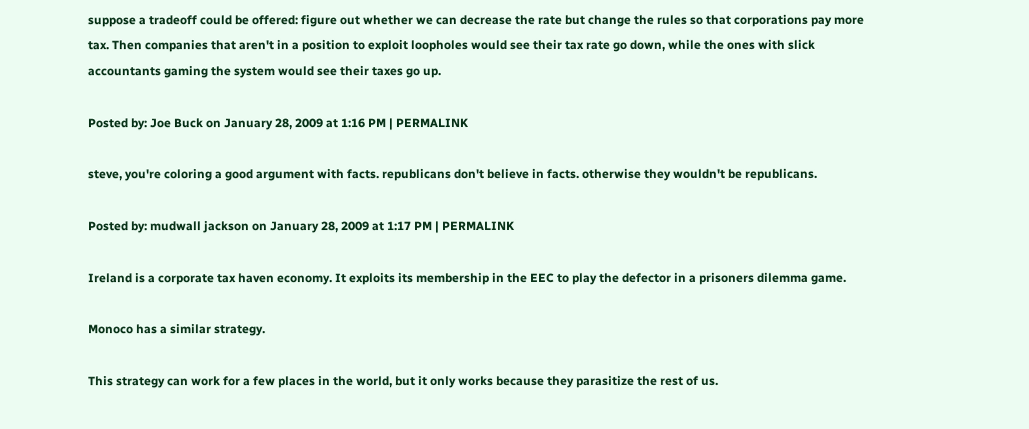suppose a tradeoff could be offered: figure out whether we can decrease the rate but change the rules so that corporations pay more tax. Then companies that aren't in a position to exploit loopholes would see their tax rate go down, while the ones with slick accountants gaming the system would see their taxes go up.

Posted by: Joe Buck on January 28, 2009 at 1:16 PM | PERMALINK

steve, you're coloring a good argument with facts. republicans don't believe in facts. otherwise they wouldn't be republicans.

Posted by: mudwall jackson on January 28, 2009 at 1:17 PM | PERMALINK

Ireland is a corporate tax haven economy. It exploits its membership in the EEC to play the defector in a prisoners dilemma game.

Monoco has a similar strategy.

This strategy can work for a few places in the world, but it only works because they parasitize the rest of us.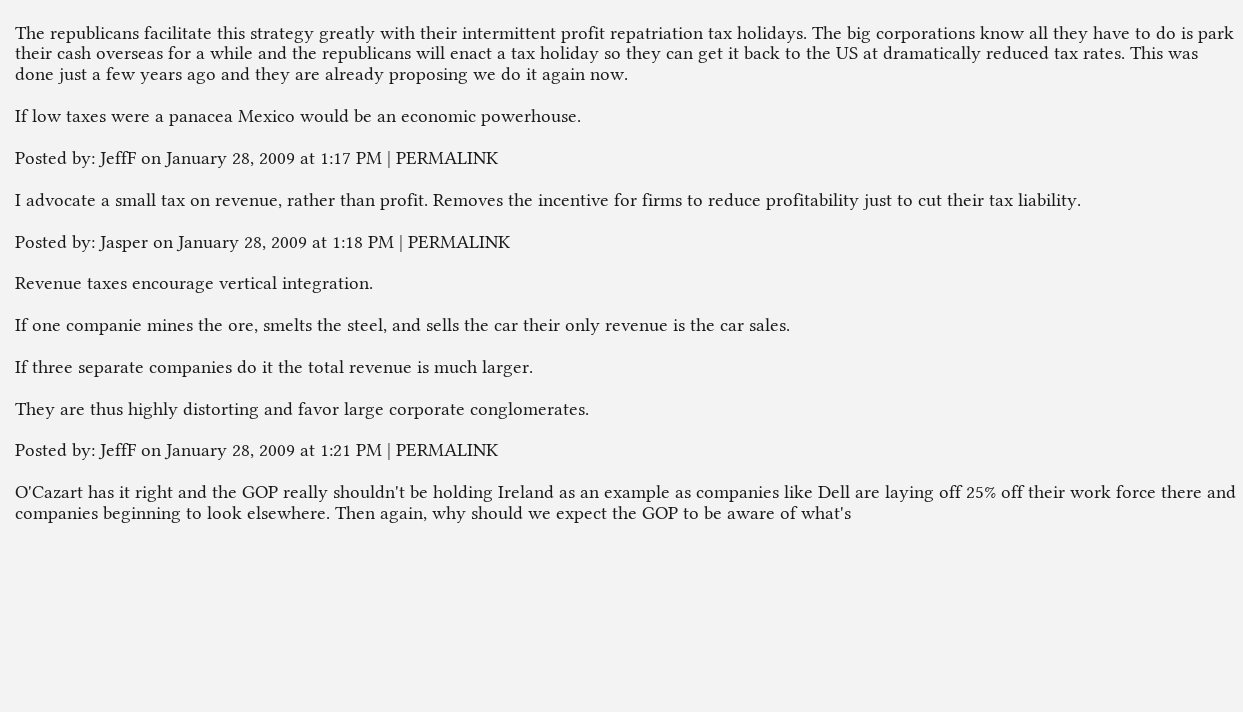The republicans facilitate this strategy greatly with their intermittent profit repatriation tax holidays. The big corporations know all they have to do is park their cash overseas for a while and the republicans will enact a tax holiday so they can get it back to the US at dramatically reduced tax rates. This was done just a few years ago and they are already proposing we do it again now.

If low taxes were a panacea Mexico would be an economic powerhouse.

Posted by: JeffF on January 28, 2009 at 1:17 PM | PERMALINK

I advocate a small tax on revenue, rather than profit. Removes the incentive for firms to reduce profitability just to cut their tax liability.

Posted by: Jasper on January 28, 2009 at 1:18 PM | PERMALINK

Revenue taxes encourage vertical integration.

If one companie mines the ore, smelts the steel, and sells the car their only revenue is the car sales.

If three separate companies do it the total revenue is much larger.

They are thus highly distorting and favor large corporate conglomerates.

Posted by: JeffF on January 28, 2009 at 1:21 PM | PERMALINK

O'Cazart has it right and the GOP really shouldn't be holding Ireland as an example as companies like Dell are laying off 25% off their work force there and companies beginning to look elsewhere. Then again, why should we expect the GOP to be aware of what's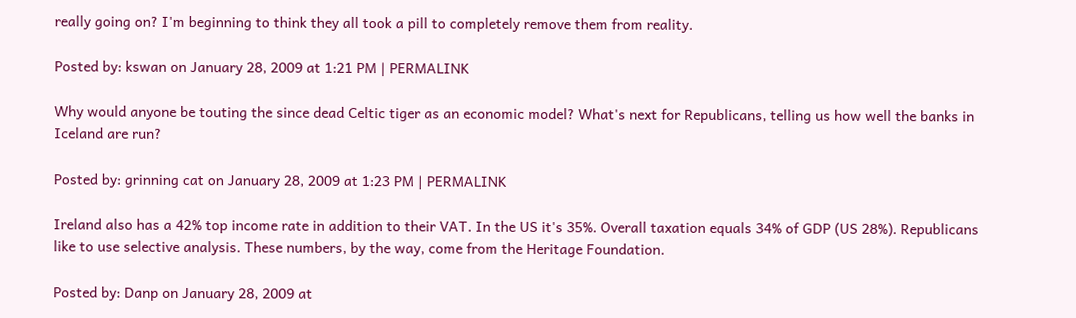really going on? I'm beginning to think they all took a pill to completely remove them from reality.

Posted by: kswan on January 28, 2009 at 1:21 PM | PERMALINK

Why would anyone be touting the since dead Celtic tiger as an economic model? What's next for Republicans, telling us how well the banks in Iceland are run?

Posted by: grinning cat on January 28, 2009 at 1:23 PM | PERMALINK

Ireland also has a 42% top income rate in addition to their VAT. In the US it's 35%. Overall taxation equals 34% of GDP (US 28%). Republicans like to use selective analysis. These numbers, by the way, come from the Heritage Foundation.

Posted by: Danp on January 28, 2009 at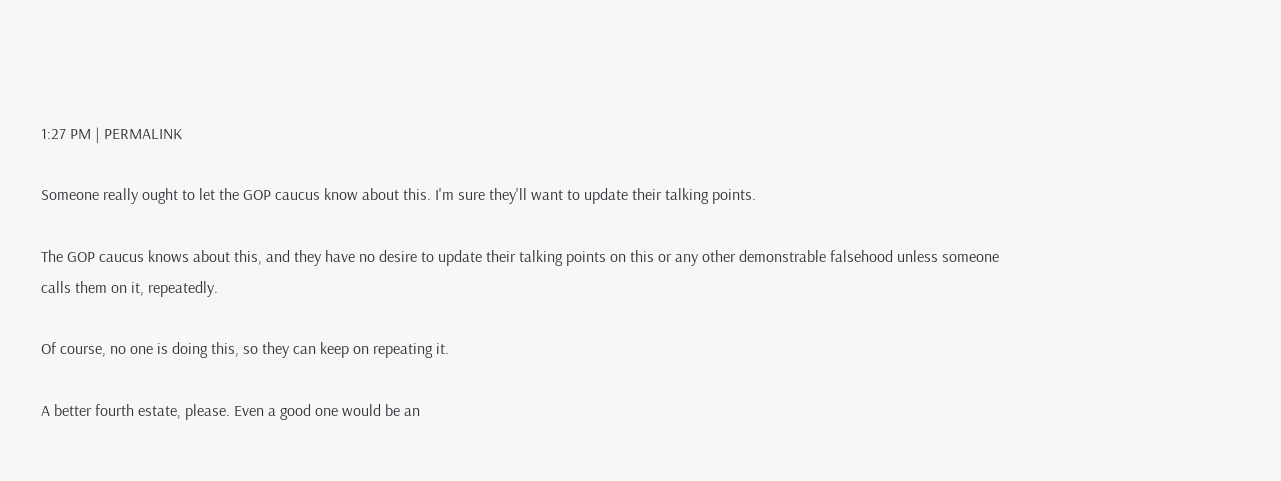1:27 PM | PERMALINK

Someone really ought to let the GOP caucus know about this. I'm sure they'll want to update their talking points.

The GOP caucus knows about this, and they have no desire to update their talking points on this or any other demonstrable falsehood unless someone calls them on it, repeatedly.

Of course, no one is doing this, so they can keep on repeating it.

A better fourth estate, please. Even a good one would be an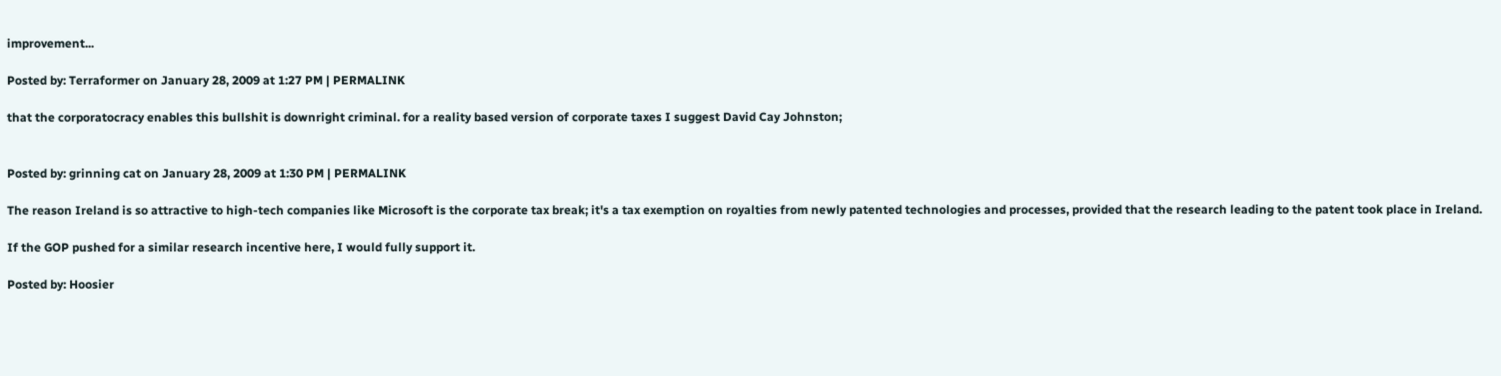improvement...

Posted by: Terraformer on January 28, 2009 at 1:27 PM | PERMALINK

that the corporatocracy enables this bullshit is downright criminal. for a reality based version of corporate taxes I suggest David Cay Johnston;


Posted by: grinning cat on January 28, 2009 at 1:30 PM | PERMALINK

The reason Ireland is so attractive to high-tech companies like Microsoft is the corporate tax break; it's a tax exemption on royalties from newly patented technologies and processes, provided that the research leading to the patent took place in Ireland.

If the GOP pushed for a similar research incentive here, I would fully support it.

Posted by: Hoosier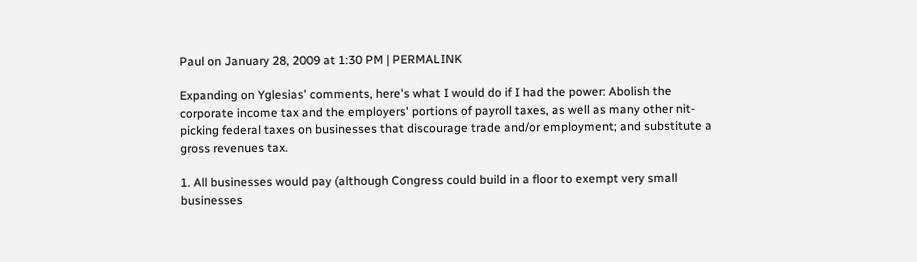Paul on January 28, 2009 at 1:30 PM | PERMALINK

Expanding on Yglesias' comments, here's what I would do if I had the power: Abolish the corporate income tax and the employers' portions of payroll taxes, as well as many other nit-picking federal taxes on businesses that discourage trade and/or employment; and substitute a gross revenues tax.

1. All businesses would pay (although Congress could build in a floor to exempt very small businesses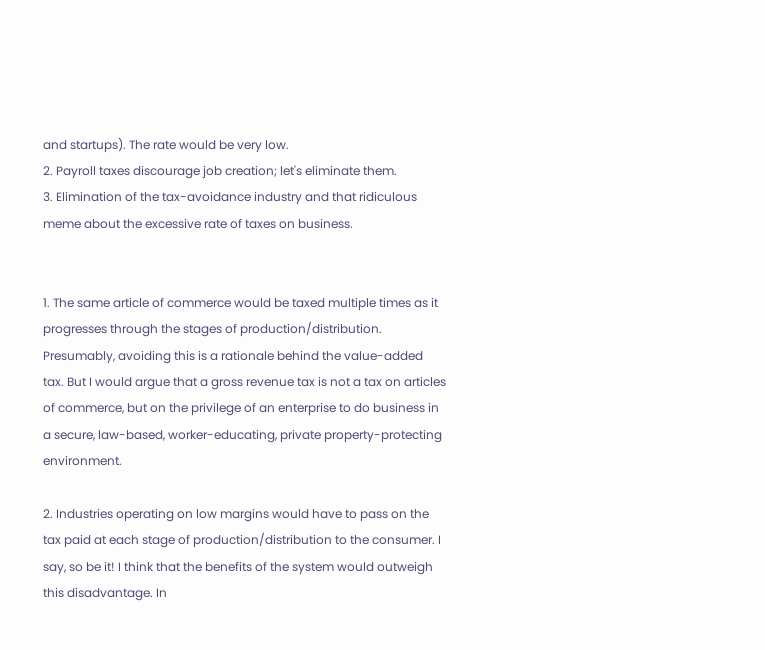and startups). The rate would be very low.
2. Payroll taxes discourage job creation; let's eliminate them.
3. Elimination of the tax-avoidance industry and that ridiculous meme about the excessive rate of taxes on business.


1. The same article of commerce would be taxed multiple times as it progresses through the stages of production/distribution. Presumably, avoiding this is a rationale behind the value-added tax. But I would argue that a gross revenue tax is not a tax on articles of commerce, but on the privilege of an enterprise to do business in a secure, law-based, worker-educating, private property-protecting environment.

2. Industries operating on low margins would have to pass on the tax paid at each stage of production/distribution to the consumer. I say, so be it! I think that the benefits of the system would outweigh this disadvantage. In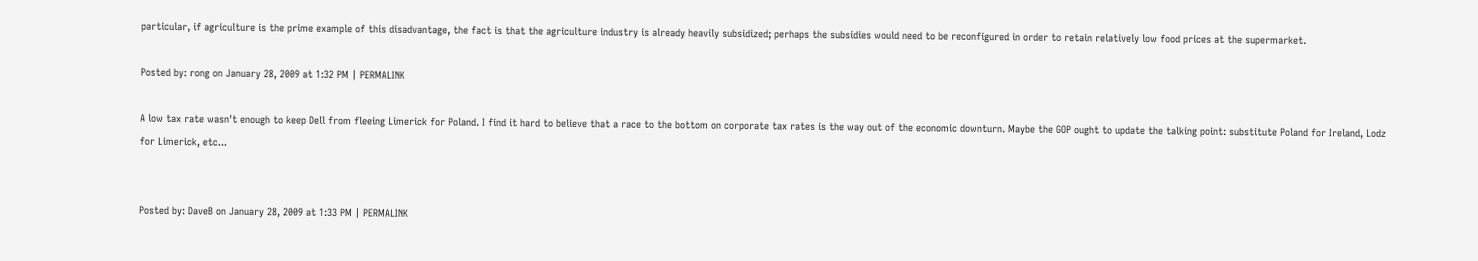particular, if agriculture is the prime example of this disadvantage, the fact is that the agriculture industry is already heavily subsidized; perhaps the subsidies would need to be reconfigured in order to retain relatively low food prices at the supermarket.

Posted by: rong on January 28, 2009 at 1:32 PM | PERMALINK

A low tax rate wasn't enough to keep Dell from fleeing Limerick for Poland. I find it hard to believe that a race to the bottom on corporate tax rates is the way out of the economic downturn. Maybe the GOP ought to update the talking point: substitute Poland for Ireland, Lodz for Limerick, etc...


Posted by: DaveB on January 28, 2009 at 1:33 PM | PERMALINK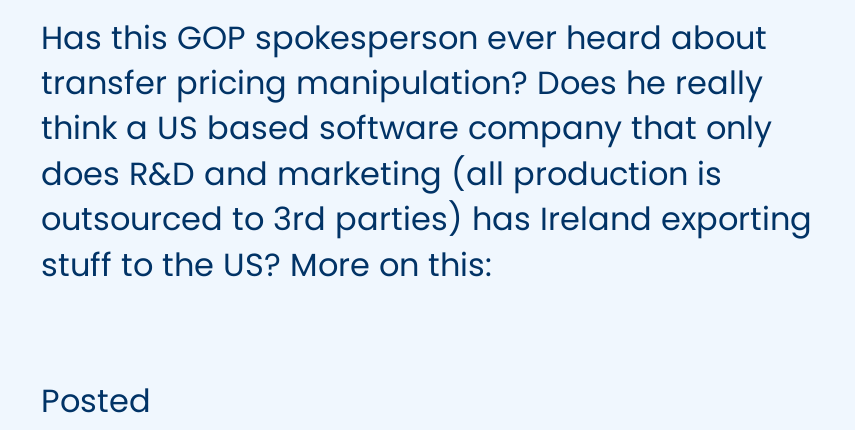Has this GOP spokesperson ever heard about transfer pricing manipulation? Does he really think a US based software company that only does R&D and marketing (all production is outsourced to 3rd parties) has Ireland exporting stuff to the US? More on this:


Posted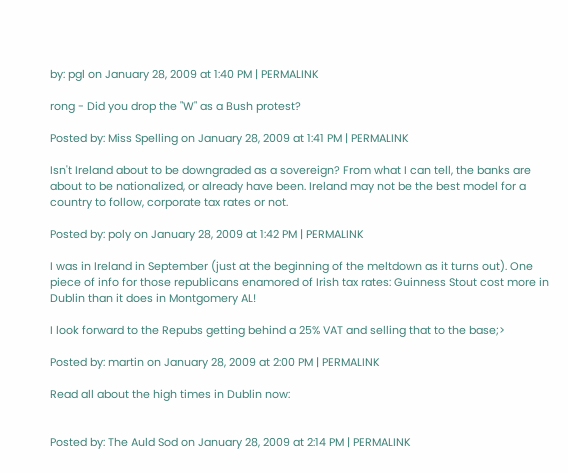by: pgl on January 28, 2009 at 1:40 PM | PERMALINK

rong - Did you drop the "W" as a Bush protest?

Posted by: Miss Spelling on January 28, 2009 at 1:41 PM | PERMALINK

Isn't Ireland about to be downgraded as a sovereign? From what I can tell, the banks are about to be nationalized, or already have been. Ireland may not be the best model for a country to follow, corporate tax rates or not.

Posted by: poly on January 28, 2009 at 1:42 PM | PERMALINK

I was in Ireland in September (just at the beginning of the meltdown as it turns out). One piece of info for those republicans enamored of Irish tax rates: Guinness Stout cost more in Dublin than it does in Montgomery AL!

I look forward to the Repubs getting behind a 25% VAT and selling that to the base;>

Posted by: martin on January 28, 2009 at 2:00 PM | PERMALINK

Read all about the high times in Dublin now:


Posted by: The Auld Sod on January 28, 2009 at 2:14 PM | PERMALINK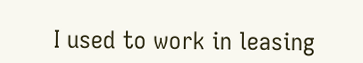I used to work in leasing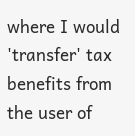where I would 'transfer' tax benefits from the user of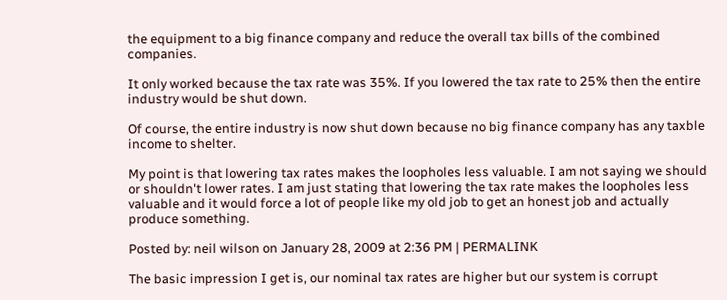the equipment to a big finance company and reduce the overall tax bills of the combined companies.

It only worked because the tax rate was 35%. If you lowered the tax rate to 25% then the entire industry would be shut down.

Of course, the entire industry is now shut down because no big finance company has any taxble income to shelter.

My point is that lowering tax rates makes the loopholes less valuable. I am not saying we should or shouldn't lower rates. I am just stating that lowering the tax rate makes the loopholes less valuable and it would force a lot of people like my old job to get an honest job and actually produce something.

Posted by: neil wilson on January 28, 2009 at 2:36 PM | PERMALINK

The basic impression I get is, our nominal tax rates are higher but our system is corrupt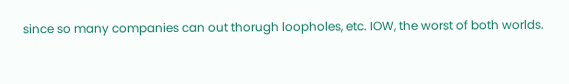since so many companies can out thorugh loopholes, etc. IOW, the worst of both worlds.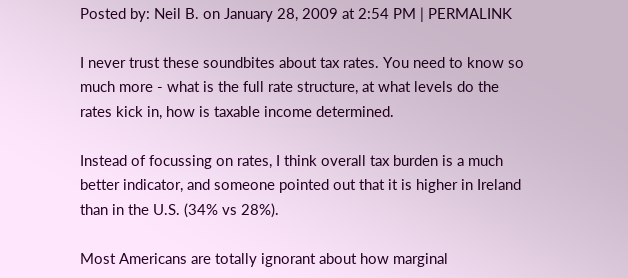Posted by: Neil B. on January 28, 2009 at 2:54 PM | PERMALINK

I never trust these soundbites about tax rates. You need to know so much more - what is the full rate structure, at what levels do the rates kick in, how is taxable income determined.

Instead of focussing on rates, I think overall tax burden is a much better indicator, and someone pointed out that it is higher in Ireland than in the U.S. (34% vs 28%).

Most Americans are totally ignorant about how marginal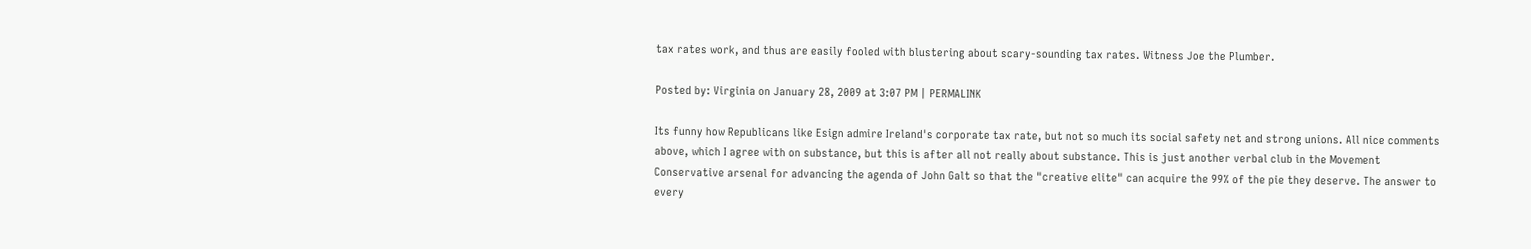tax rates work, and thus are easily fooled with blustering about scary-sounding tax rates. Witness Joe the Plumber.

Posted by: Virginia on January 28, 2009 at 3:07 PM | PERMALINK

Its funny how Republicans like Esign admire Ireland's corporate tax rate, but not so much its social safety net and strong unions. All nice comments above, which I agree with on substance, but this is after all not really about substance. This is just another verbal club in the Movement Conservative arsenal for advancing the agenda of John Galt so that the "creative elite" can acquire the 99% of the pie they deserve. The answer to every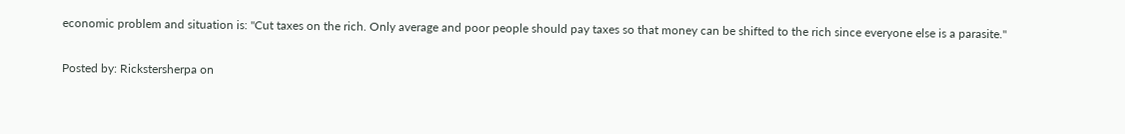economic problem and situation is: "Cut taxes on the rich. Only average and poor people should pay taxes so that money can be shifted to the rich since everyone else is a parasite."

Posted by: Rickstersherpa on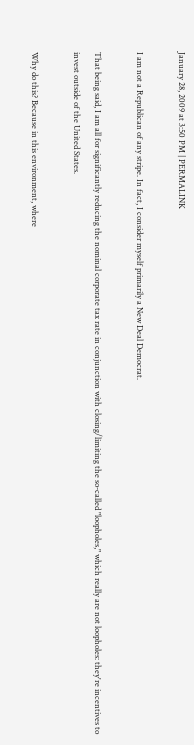January 28, 2009 at 3:50 PM | PERMALINK

I am not a Republican of any stripe. In fact, I consider myself primarily a New Deal Democrat.

That being said, I am all for significantly reducing the nominal corporate tax rate in conjunction with closing/limiting the so-called "loopholes," which really are not loopholes: they're incentives to invest outside of the United States.

Why do this? Because in this environment, where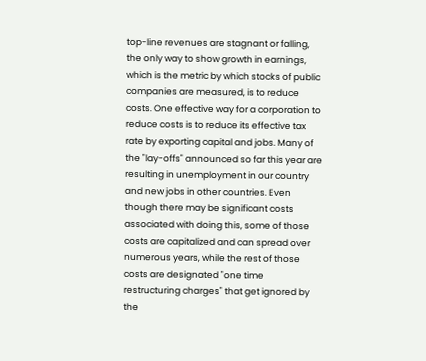top-line revenues are stagnant or falling, the only way to show growth in earnings, which is the metric by which stocks of public companies are measured, is to reduce costs. One effective way for a corporation to reduce costs is to reduce its effective tax rate by exporting capital and jobs. Many of the "lay-offs" announced so far this year are resulting in unemployment in our country and new jobs in other countries. Even though there may be significant costs associated with doing this, some of those costs are capitalized and can spread over numerous years, while the rest of those costs are designated "one time restructuring charges" that get ignored by the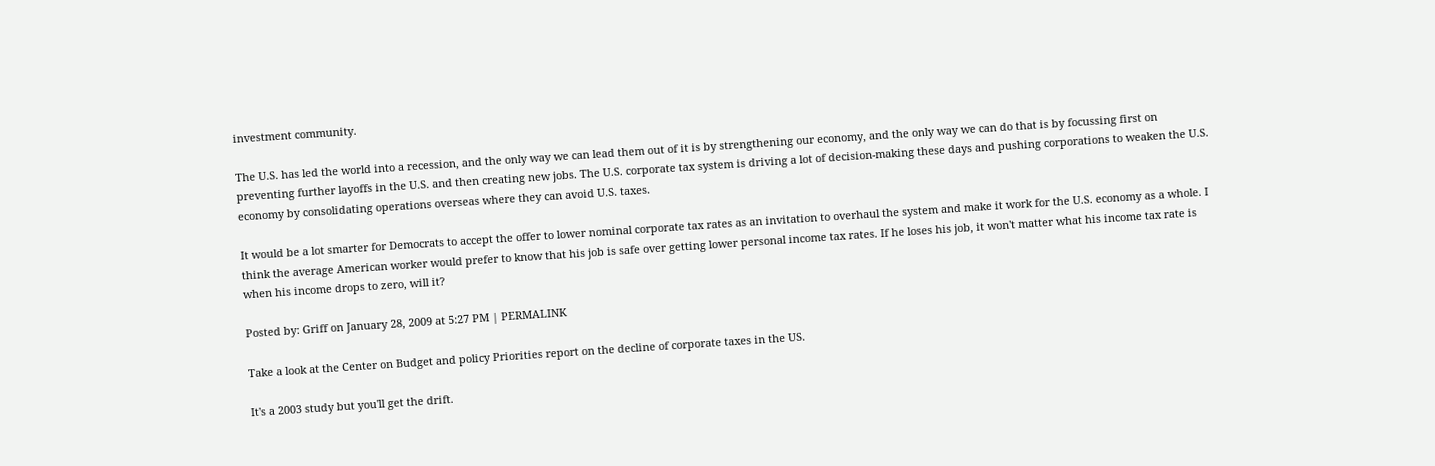investment community.

The U.S. has led the world into a recession, and the only way we can lead them out of it is by strengthening our economy, and the only way we can do that is by focussing first on preventing further layoffs in the U.S. and then creating new jobs. The U.S. corporate tax system is driving a lot of decision-making these days and pushing corporations to weaken the U.S. economy by consolidating operations overseas where they can avoid U.S. taxes.

It would be a lot smarter for Democrats to accept the offer to lower nominal corporate tax rates as an invitation to overhaul the system and make it work for the U.S. economy as a whole. I think the average American worker would prefer to know that his job is safe over getting lower personal income tax rates. If he loses his job, it won't matter what his income tax rate is when his income drops to zero, will it?

Posted by: Griff on January 28, 2009 at 5:27 PM | PERMALINK

Take a look at the Center on Budget and policy Priorities report on the decline of corporate taxes in the US.

It's a 2003 study but you'll get the drift.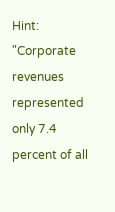Hint: "Corporate revenues represented only 7.4 percent of all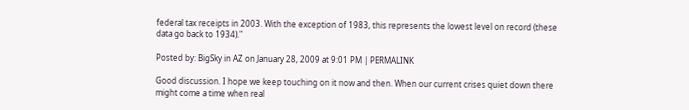federal tax receipts in 2003. With the exception of 1983, this represents the lowest level on record (these data go back to 1934)."

Posted by: BigSky in AZ on January 28, 2009 at 9:01 PM | PERMALINK

Good discussion. I hope we keep touching on it now and then. When our current crises quiet down there might come a time when real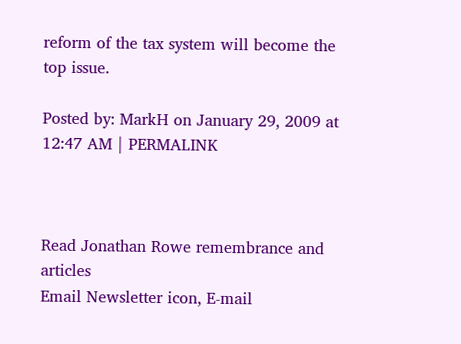reform of the tax system will become the top issue.

Posted by: MarkH on January 29, 2009 at 12:47 AM | PERMALINK



Read Jonathan Rowe remembrance and articles
Email Newsletter icon, E-mail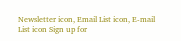Newsletter icon, Email List icon, E-mail List icon Sign up for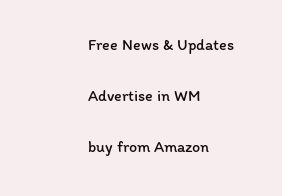Free News & Updates

Advertise in WM

buy from Amazon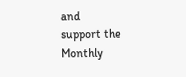and
support the Monthly